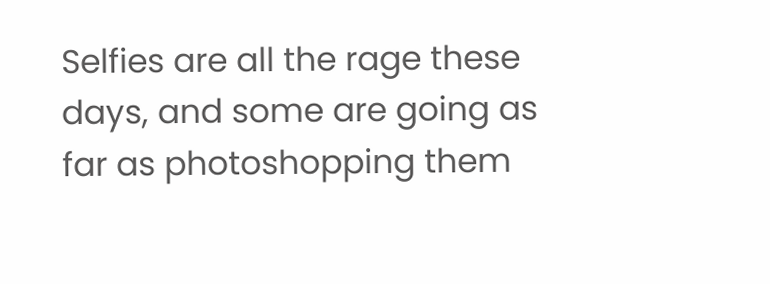Selfies are all the rage these days, and some are going as far as photoshopping them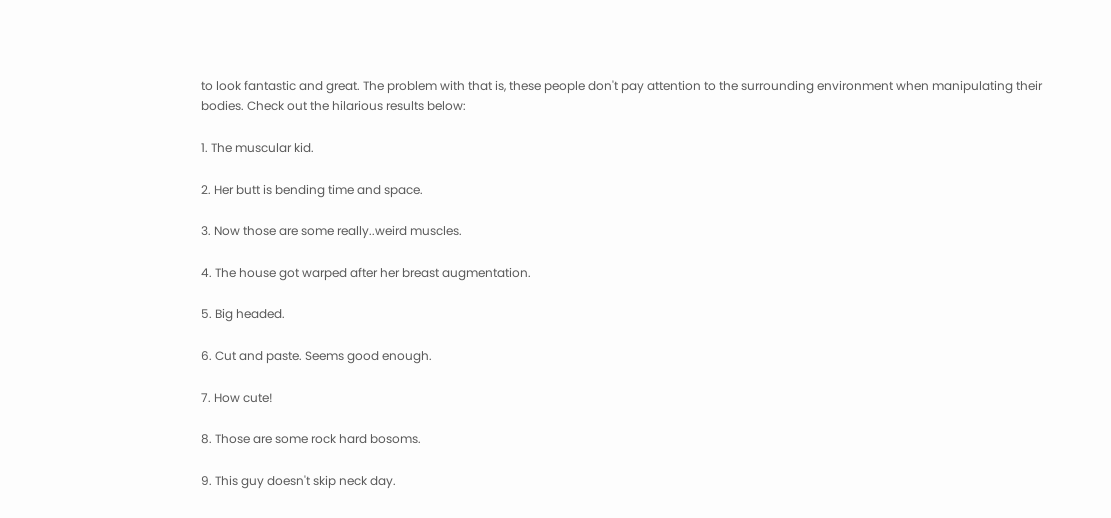to look fantastic and great. The problem with that is, these people don't pay attention to the surrounding environment when manipulating their bodies. Check out the hilarious results below:

1. The muscular kid.

2. Her butt is bending time and space.

3. Now those are some really..weird muscles.

4. The house got warped after her breast augmentation.

5. Big headed.

6. Cut and paste. Seems good enough.

7. How cute!

8. Those are some rock hard bosoms.

9. This guy doesn't skip neck day.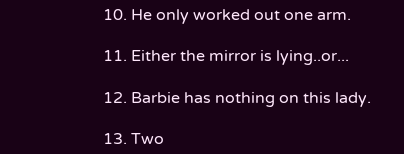10. He only worked out one arm.

11. Either the mirror is lying..or...

12. Barbie has nothing on this lady.

13. Two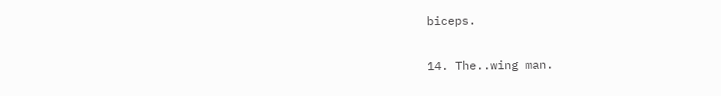biceps.

14. The..wing man.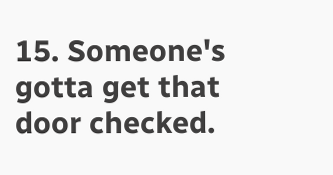15. Someone's gotta get that door checked.